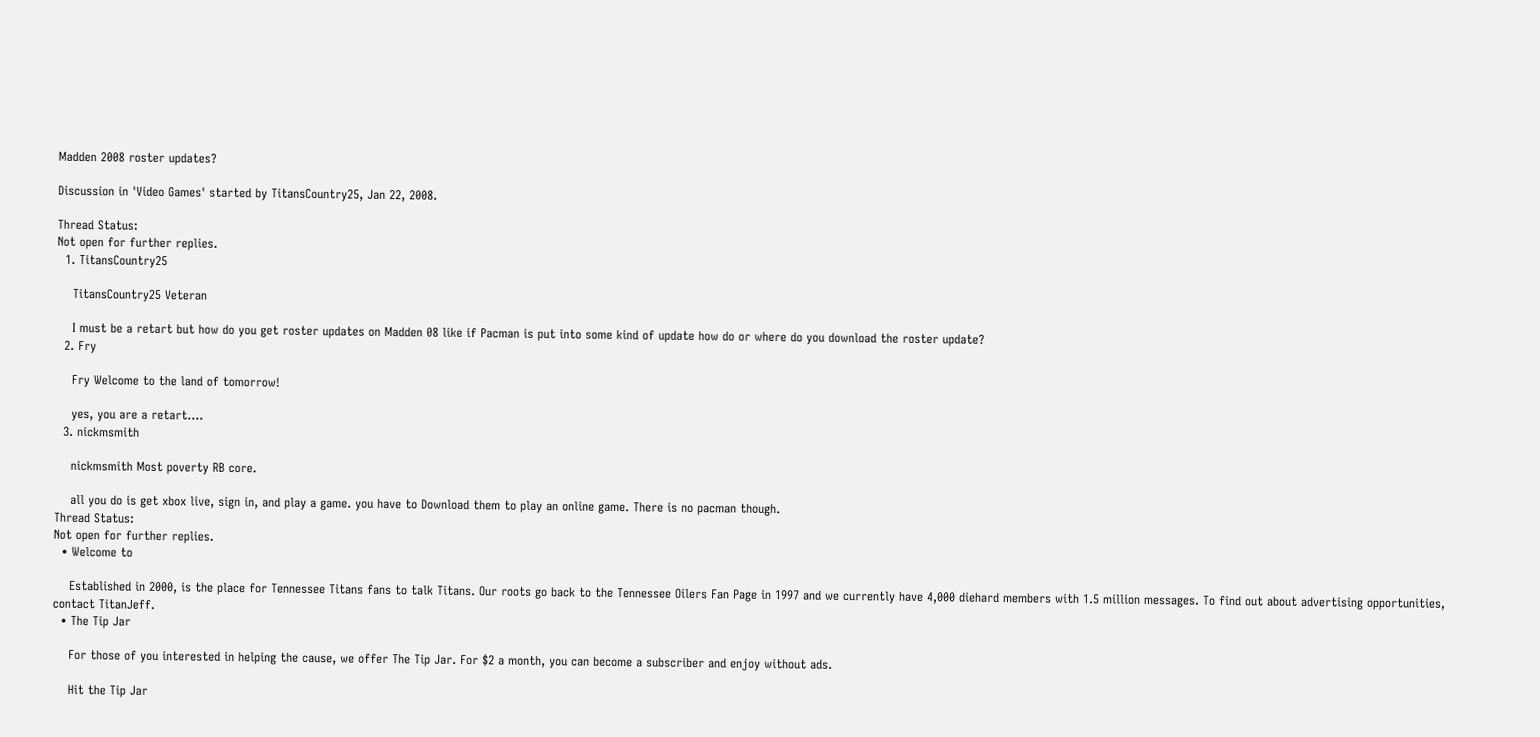Madden 2008 roster updates?

Discussion in 'Video Games' started by TitansCountry25, Jan 22, 2008.

Thread Status:
Not open for further replies.
  1. TitansCountry25

    TitansCountry25 Veteran

    I must be a retart but how do you get roster updates on Madden 08 like if Pacman is put into some kind of update how do or where do you download the roster update?
  2. Fry

    Fry Welcome to the land of tomorrow!

    yes, you are a retart....
  3. nickmsmith

    nickmsmith Most poverty RB core.

    all you do is get xbox live, sign in, and play a game. you have to Download them to play an online game. There is no pacman though.
Thread Status:
Not open for further replies.
  • Welcome to

    Established in 2000, is the place for Tennessee Titans fans to talk Titans. Our roots go back to the Tennessee Oilers Fan Page in 1997 and we currently have 4,000 diehard members with 1.5 million messages. To find out about advertising opportunities, contact TitanJeff.
  • The Tip Jar

    For those of you interested in helping the cause, we offer The Tip Jar. For $2 a month, you can become a subscriber and enjoy without ads.

    Hit the Tip Jar